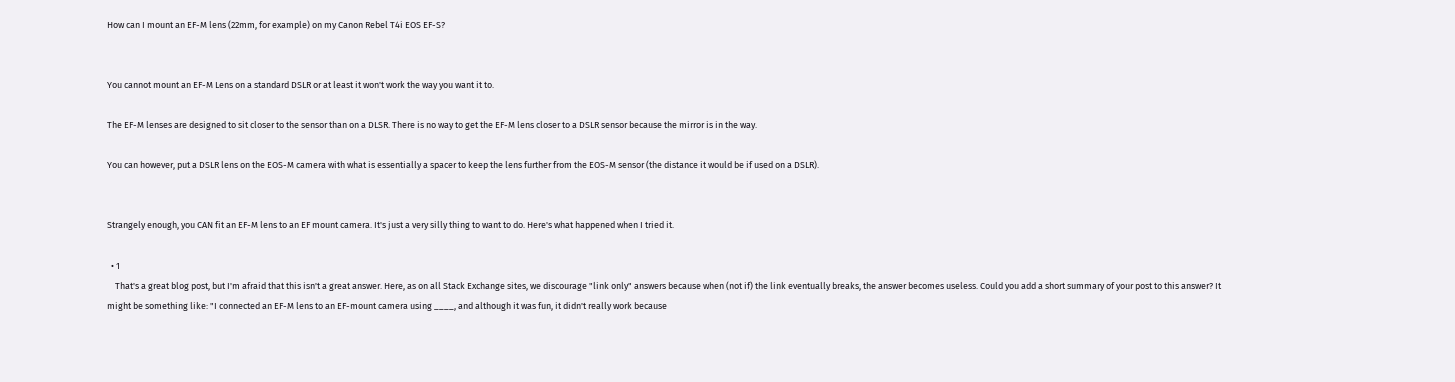How can I mount an EF-M lens (22mm, for example) on my Canon Rebel T4i EOS EF-S?


You cannot mount an EF-M Lens on a standard DSLR or at least it won't work the way you want it to.

The EF-M lenses are designed to sit closer to the sensor than on a DLSR. There is no way to get the EF-M lens closer to a DSLR sensor because the mirror is in the way.

You can however, put a DSLR lens on the EOS-M camera with what is essentially a spacer to keep the lens further from the EOS-M sensor (the distance it would be if used on a DSLR).


Strangely enough, you CAN fit an EF-M lens to an EF mount camera. It's just a very silly thing to want to do. Here's what happened when I tried it.

  • 1
    That's a great blog post, but I'm afraid that this isn't a great answer. Here, as on all Stack Exchange sites, we discourage "link only" answers because when (not if) the link eventually breaks, the answer becomes useless. Could you add a short summary of your post to this answer? It might be something like: "I connected an EF-M lens to an EF-mount camera using ____, and although it was fun, it didn't really work because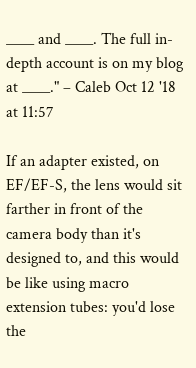____ and ____. The full in-depth account is on my blog at ____." – Caleb Oct 12 '18 at 11:57

If an adapter existed, on EF/EF-S, the lens would sit farther in front of the camera body than it's designed to, and this would be like using macro extension tubes: you'd lose the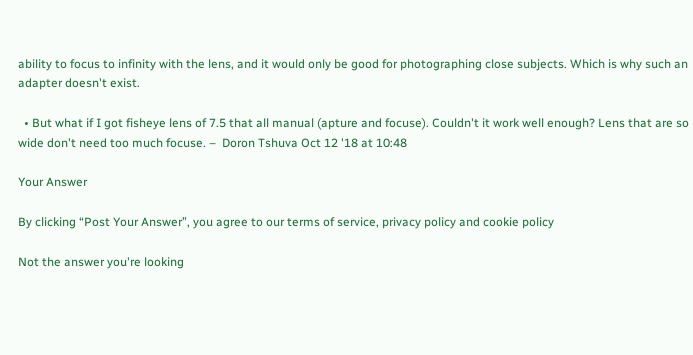ability to focus to infinity with the lens, and it would only be good for photographing close subjects. Which is why such an adapter doesn't exist.

  • But what if I got fisheye lens of 7.5 that all manual (apture and focuse). Couldn't it work well enough? Lens that are so wide don't need too much focuse. –  Doron Tshuva Oct 12 '18 at 10:48

Your Answer

By clicking “Post Your Answer”, you agree to our terms of service, privacy policy and cookie policy

Not the answer you're looking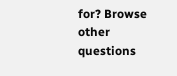for? Browse other questions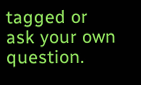tagged or ask your own question.